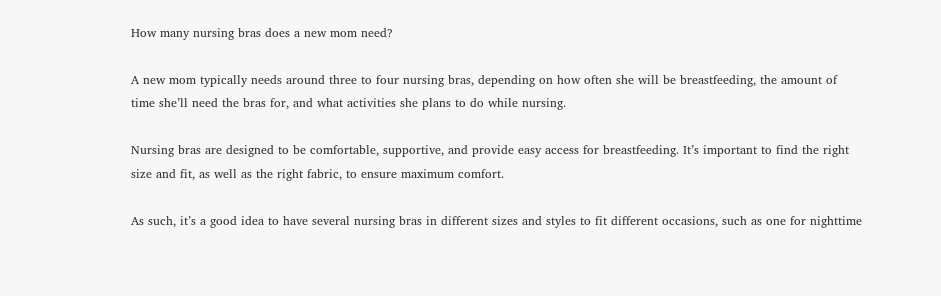How many nursing bras does a new mom need?

A new mom typically needs around three to four nursing bras, depending on how often she will be breastfeeding, the amount of time she’ll need the bras for, and what activities she plans to do while nursing.

Nursing bras are designed to be comfortable, supportive, and provide easy access for breastfeeding. It’s important to find the right size and fit, as well as the right fabric, to ensure maximum comfort.

As such, it’s a good idea to have several nursing bras in different sizes and styles to fit different occasions, such as one for nighttime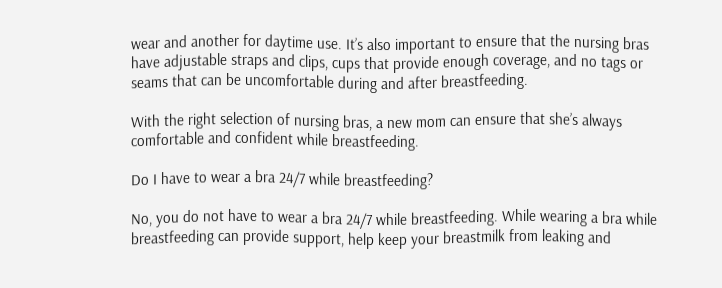wear and another for daytime use. It’s also important to ensure that the nursing bras have adjustable straps and clips, cups that provide enough coverage, and no tags or seams that can be uncomfortable during and after breastfeeding.

With the right selection of nursing bras, a new mom can ensure that she’s always comfortable and confident while breastfeeding.

Do I have to wear a bra 24/7 while breastfeeding?

No, you do not have to wear a bra 24/7 while breastfeeding. While wearing a bra while breastfeeding can provide support, help keep your breastmilk from leaking and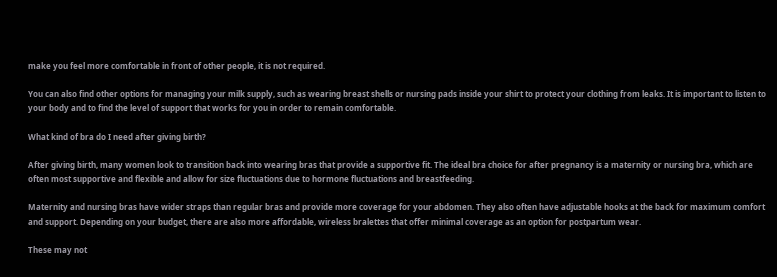make you feel more comfortable in front of other people, it is not required.

You can also find other options for managing your milk supply, such as wearing breast shells or nursing pads inside your shirt to protect your clothing from leaks. It is important to listen to your body and to find the level of support that works for you in order to remain comfortable.

What kind of bra do I need after giving birth?

After giving birth, many women look to transition back into wearing bras that provide a supportive fit. The ideal bra choice for after pregnancy is a maternity or nursing bra, which are often most supportive and flexible and allow for size fluctuations due to hormone fluctuations and breastfeeding.

Maternity and nursing bras have wider straps than regular bras and provide more coverage for your abdomen. They also often have adjustable hooks at the back for maximum comfort and support. Depending on your budget, there are also more affordable, wireless bralettes that offer minimal coverage as an option for postpartum wear.

These may not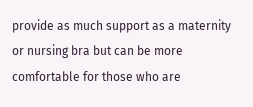provide as much support as a maternity or nursing bra but can be more comfortable for those who are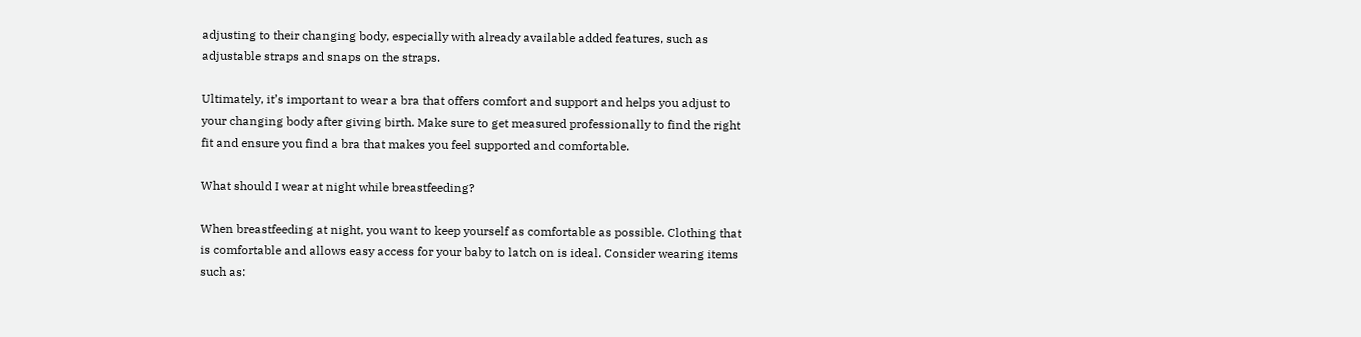adjusting to their changing body, especially with already available added features, such as adjustable straps and snaps on the straps.

Ultimately, it’s important to wear a bra that offers comfort and support and helps you adjust to your changing body after giving birth. Make sure to get measured professionally to find the right fit and ensure you find a bra that makes you feel supported and comfortable.

What should I wear at night while breastfeeding?

When breastfeeding at night, you want to keep yourself as comfortable as possible. Clothing that is comfortable and allows easy access for your baby to latch on is ideal. Consider wearing items such as: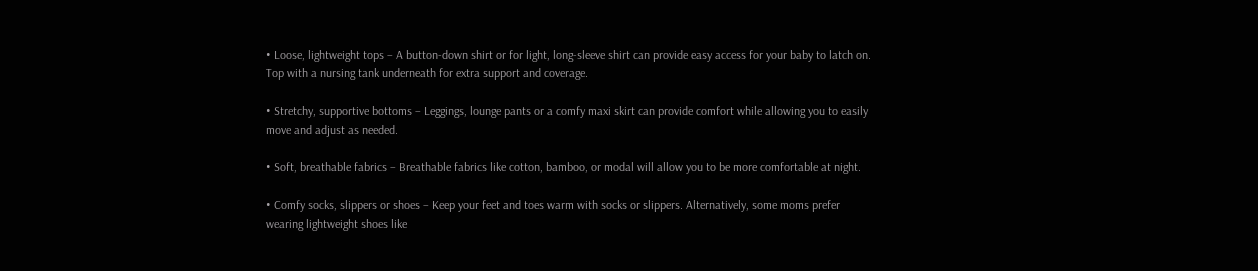• Loose, lightweight tops – A button-down shirt or for light, long-sleeve shirt can provide easy access for your baby to latch on. Top with a nursing tank underneath for extra support and coverage.

• Stretchy, supportive bottoms – Leggings, lounge pants or a comfy maxi skirt can provide comfort while allowing you to easily move and adjust as needed.

• Soft, breathable fabrics – Breathable fabrics like cotton, bamboo, or modal will allow you to be more comfortable at night.

• Comfy socks, slippers or shoes – Keep your feet and toes warm with socks or slippers. Alternatively, some moms prefer wearing lightweight shoes like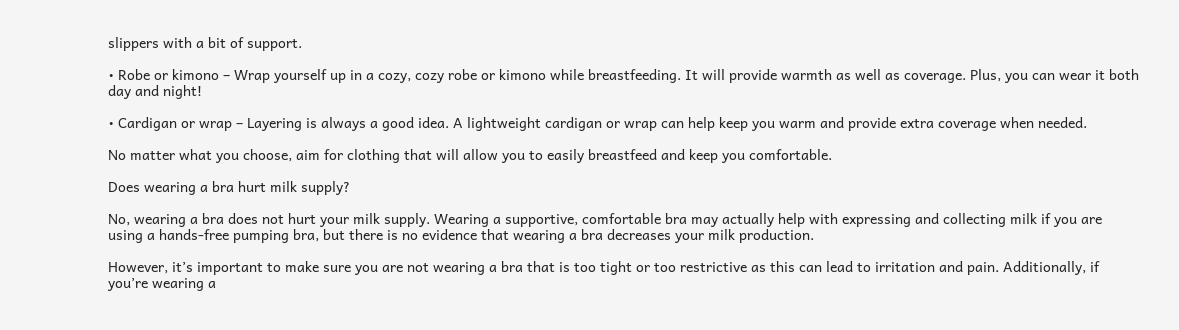slippers with a bit of support.

• Robe or kimono – Wrap yourself up in a cozy, cozy robe or kimono while breastfeeding. It will provide warmth as well as coverage. Plus, you can wear it both day and night!

• Cardigan or wrap – Layering is always a good idea. A lightweight cardigan or wrap can help keep you warm and provide extra coverage when needed.

No matter what you choose, aim for clothing that will allow you to easily breastfeed and keep you comfortable.

Does wearing a bra hurt milk supply?

No, wearing a bra does not hurt your milk supply. Wearing a supportive, comfortable bra may actually help with expressing and collecting milk if you are using a hands-free pumping bra, but there is no evidence that wearing a bra decreases your milk production.

However, it’s important to make sure you are not wearing a bra that is too tight or too restrictive as this can lead to irritation and pain. Additionally, if you’re wearing a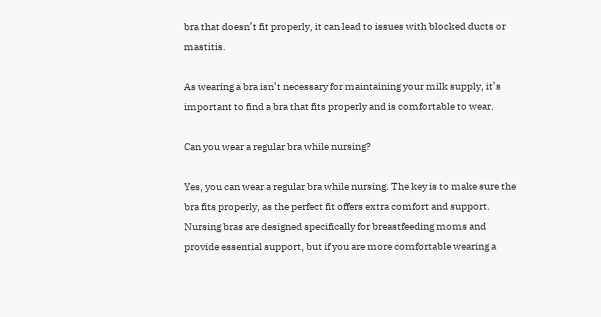bra that doesn’t fit properly, it can lead to issues with blocked ducts or mastitis.

As wearing a bra isn’t necessary for maintaining your milk supply, it’s important to find a bra that fits properly and is comfortable to wear.

Can you wear a regular bra while nursing?

Yes, you can wear a regular bra while nursing. The key is to make sure the bra fits properly, as the perfect fit offers extra comfort and support. Nursing bras are designed specifically for breastfeeding moms and provide essential support, but if you are more comfortable wearing a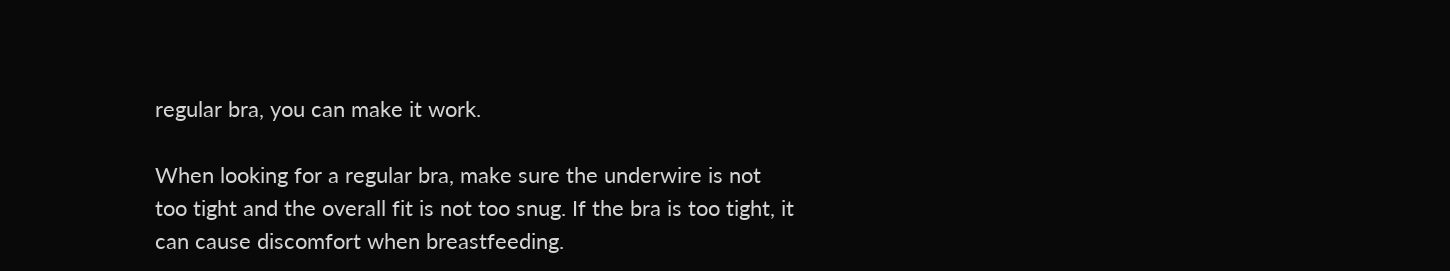regular bra, you can make it work.

When looking for a regular bra, make sure the underwire is not too tight and the overall fit is not too snug. If the bra is too tight, it can cause discomfort when breastfeeding.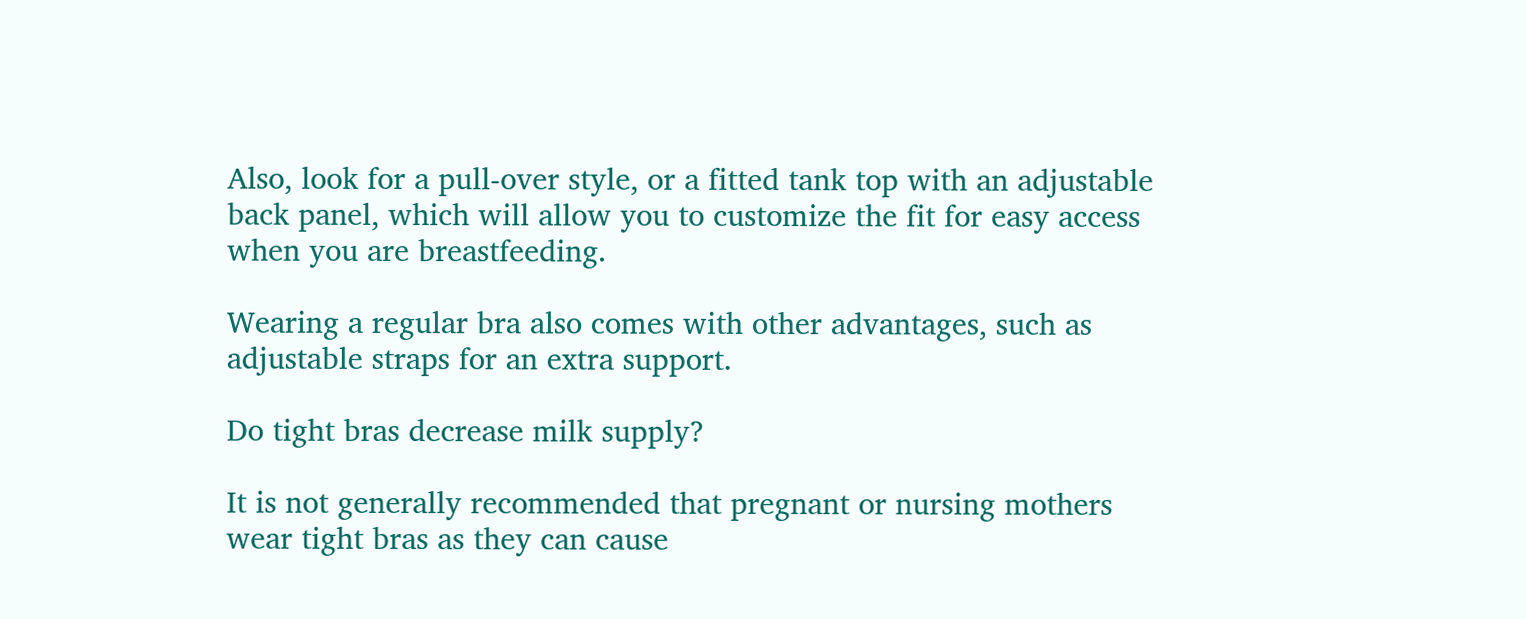Also, look for a pull-over style, or a fitted tank top with an adjustable back panel, which will allow you to customize the fit for easy access when you are breastfeeding.

Wearing a regular bra also comes with other advantages, such as adjustable straps for an extra support.

Do tight bras decrease milk supply?

It is not generally recommended that pregnant or nursing mothers wear tight bras as they can cause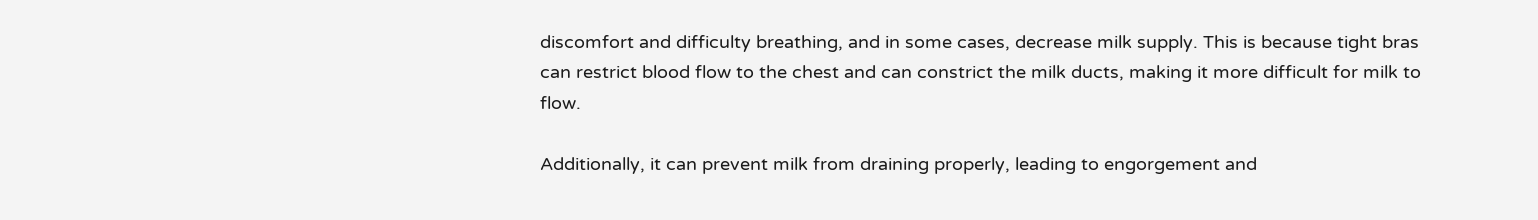discomfort and difficulty breathing, and in some cases, decrease milk supply. This is because tight bras can restrict blood flow to the chest and can constrict the milk ducts, making it more difficult for milk to flow.

Additionally, it can prevent milk from draining properly, leading to engorgement and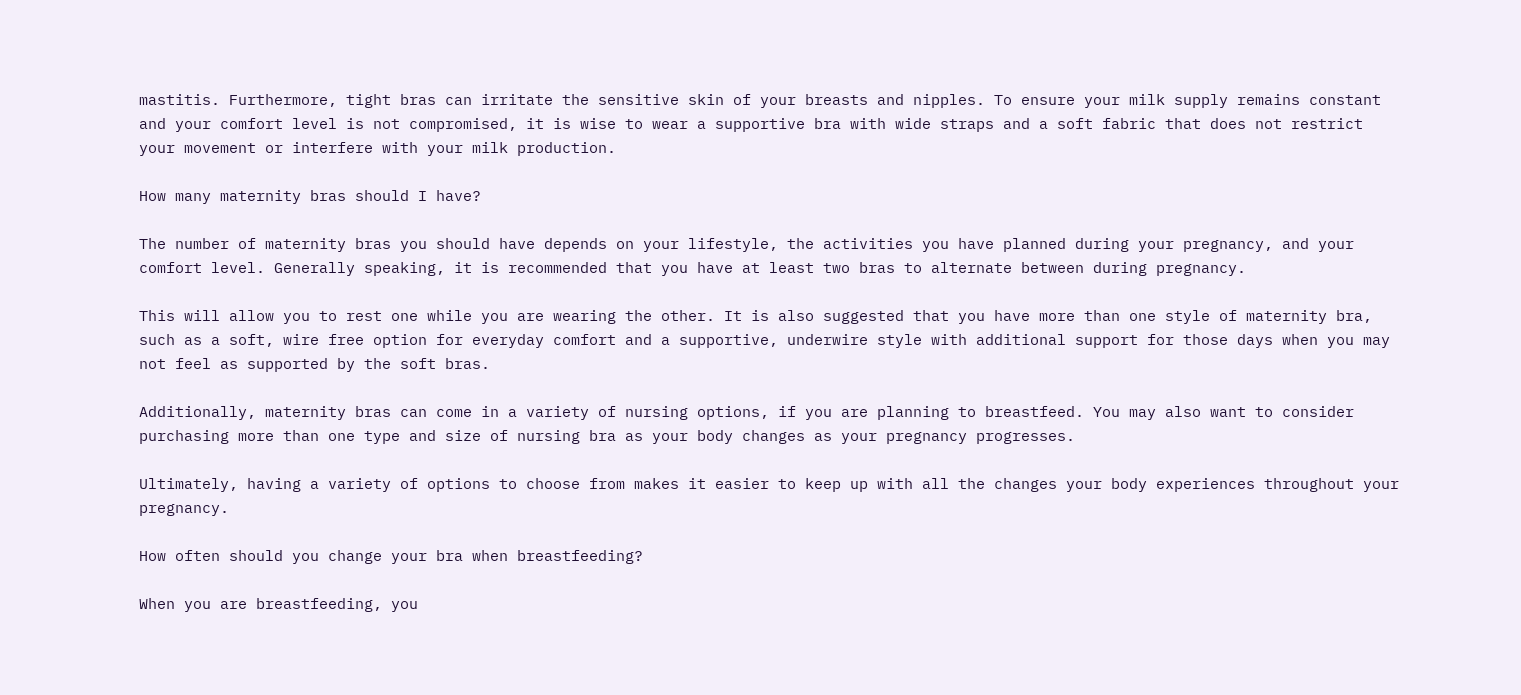mastitis. Furthermore, tight bras can irritate the sensitive skin of your breasts and nipples. To ensure your milk supply remains constant and your comfort level is not compromised, it is wise to wear a supportive bra with wide straps and a soft fabric that does not restrict your movement or interfere with your milk production.

How many maternity bras should I have?

The number of maternity bras you should have depends on your lifestyle, the activities you have planned during your pregnancy, and your comfort level. Generally speaking, it is recommended that you have at least two bras to alternate between during pregnancy.

This will allow you to rest one while you are wearing the other. It is also suggested that you have more than one style of maternity bra, such as a soft, wire free option for everyday comfort and a supportive, underwire style with additional support for those days when you may not feel as supported by the soft bras.

Additionally, maternity bras can come in a variety of nursing options, if you are planning to breastfeed. You may also want to consider purchasing more than one type and size of nursing bra as your body changes as your pregnancy progresses.

Ultimately, having a variety of options to choose from makes it easier to keep up with all the changes your body experiences throughout your pregnancy.

How often should you change your bra when breastfeeding?

When you are breastfeeding, you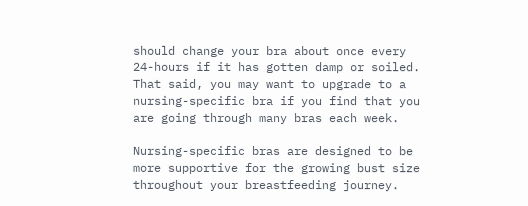should change your bra about once every 24-hours if it has gotten damp or soiled. That said, you may want to upgrade to a nursing-specific bra if you find that you are going through many bras each week.

Nursing-specific bras are designed to be more supportive for the growing bust size throughout your breastfeeding journey.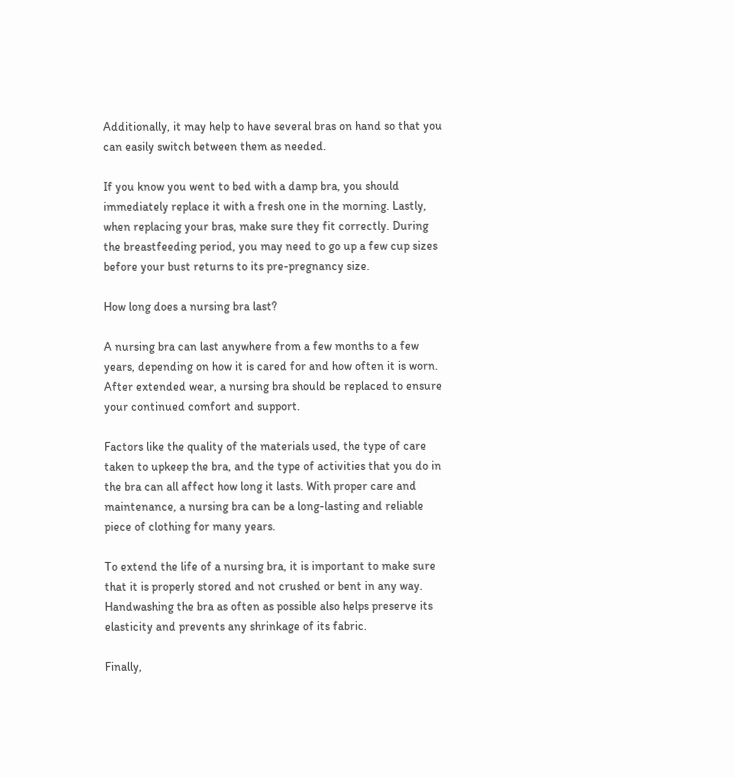Additionally, it may help to have several bras on hand so that you can easily switch between them as needed.

If you know you went to bed with a damp bra, you should immediately replace it with a fresh one in the morning. Lastly, when replacing your bras, make sure they fit correctly. During the breastfeeding period, you may need to go up a few cup sizes before your bust returns to its pre-pregnancy size.

How long does a nursing bra last?

A nursing bra can last anywhere from a few months to a few years, depending on how it is cared for and how often it is worn. After extended wear, a nursing bra should be replaced to ensure your continued comfort and support.

Factors like the quality of the materials used, the type of care taken to upkeep the bra, and the type of activities that you do in the bra can all affect how long it lasts. With proper care and maintenance, a nursing bra can be a long-lasting and reliable piece of clothing for many years.

To extend the life of a nursing bra, it is important to make sure that it is properly stored and not crushed or bent in any way. Handwashing the bra as often as possible also helps preserve its elasticity and prevents any shrinkage of its fabric.

Finally,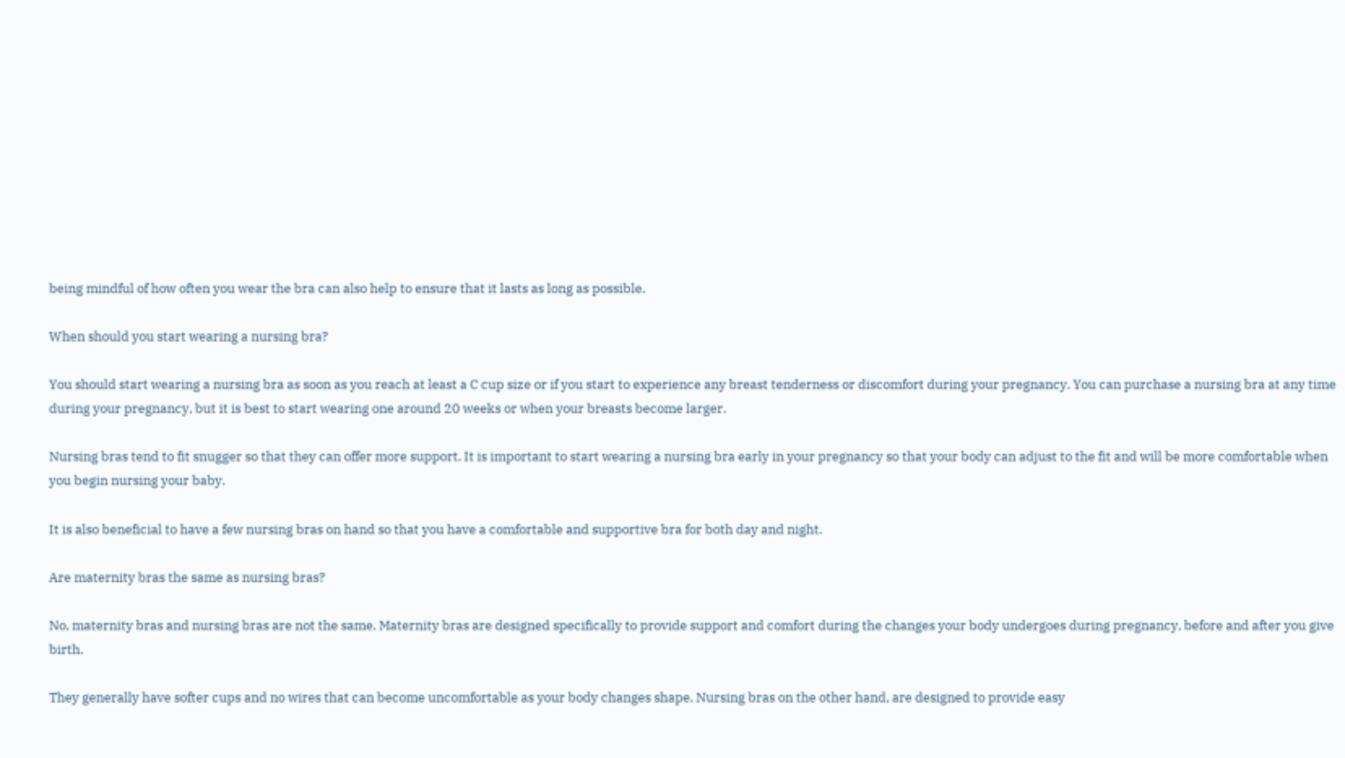being mindful of how often you wear the bra can also help to ensure that it lasts as long as possible.

When should you start wearing a nursing bra?

You should start wearing a nursing bra as soon as you reach at least a C cup size or if you start to experience any breast tenderness or discomfort during your pregnancy. You can purchase a nursing bra at any time during your pregnancy, but it is best to start wearing one around 20 weeks or when your breasts become larger.

Nursing bras tend to fit snugger so that they can offer more support. It is important to start wearing a nursing bra early in your pregnancy so that your body can adjust to the fit and will be more comfortable when you begin nursing your baby.

It is also beneficial to have a few nursing bras on hand so that you have a comfortable and supportive bra for both day and night.

Are maternity bras the same as nursing bras?

No, maternity bras and nursing bras are not the same. Maternity bras are designed specifically to provide support and comfort during the changes your body undergoes during pregnancy, before and after you give birth.

They generally have softer cups and no wires that can become uncomfortable as your body changes shape. Nursing bras on the other hand, are designed to provide easy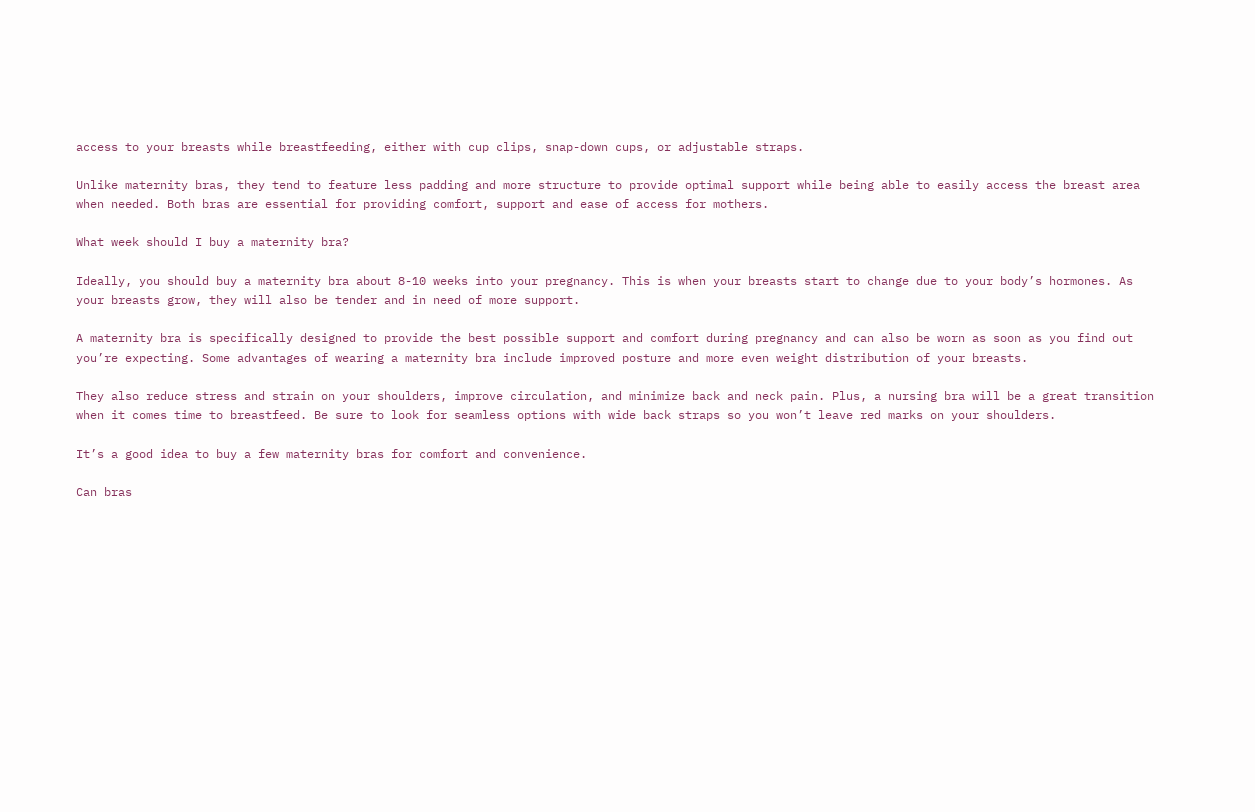access to your breasts while breastfeeding, either with cup clips, snap-down cups, or adjustable straps.

Unlike maternity bras, they tend to feature less padding and more structure to provide optimal support while being able to easily access the breast area when needed. Both bras are essential for providing comfort, support and ease of access for mothers.

What week should I buy a maternity bra?

Ideally, you should buy a maternity bra about 8-10 weeks into your pregnancy. This is when your breasts start to change due to your body’s hormones. As your breasts grow, they will also be tender and in need of more support.

A maternity bra is specifically designed to provide the best possible support and comfort during pregnancy and can also be worn as soon as you find out you’re expecting. Some advantages of wearing a maternity bra include improved posture and more even weight distribution of your breasts.

They also reduce stress and strain on your shoulders, improve circulation, and minimize back and neck pain. Plus, a nursing bra will be a great transition when it comes time to breastfeed. Be sure to look for seamless options with wide back straps so you won’t leave red marks on your shoulders.

It’s a good idea to buy a few maternity bras for comfort and convenience.

Can bras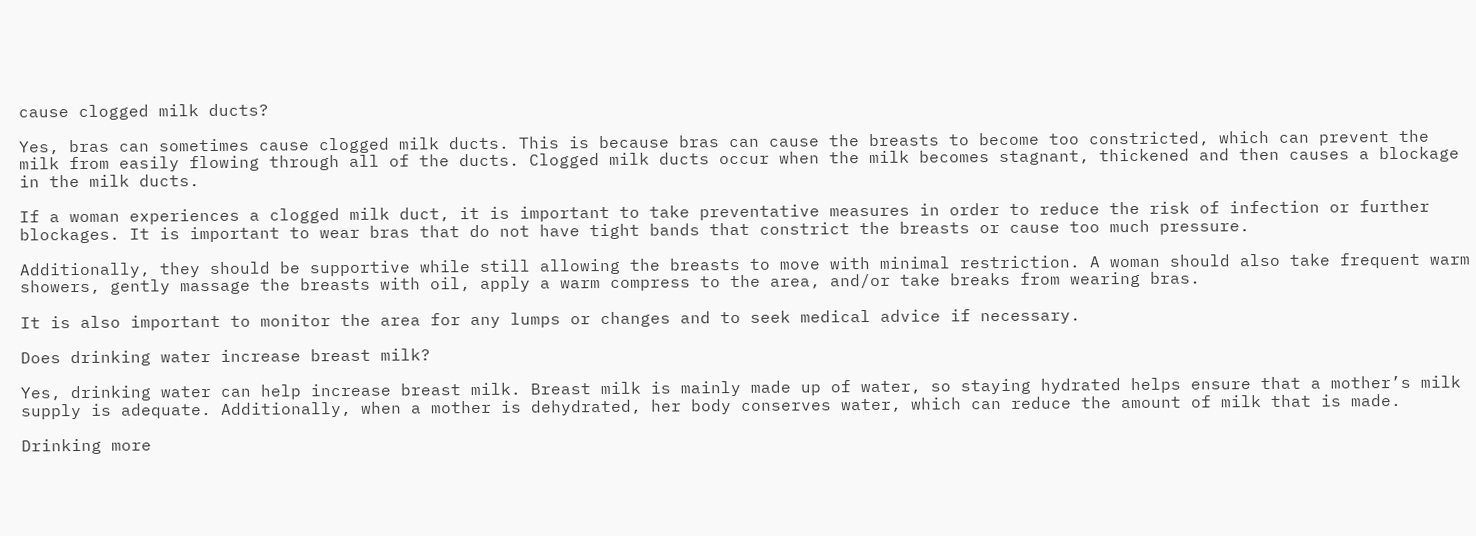cause clogged milk ducts?

Yes, bras can sometimes cause clogged milk ducts. This is because bras can cause the breasts to become too constricted, which can prevent the milk from easily flowing through all of the ducts. Clogged milk ducts occur when the milk becomes stagnant, thickened and then causes a blockage in the milk ducts.

If a woman experiences a clogged milk duct, it is important to take preventative measures in order to reduce the risk of infection or further blockages. It is important to wear bras that do not have tight bands that constrict the breasts or cause too much pressure.

Additionally, they should be supportive while still allowing the breasts to move with minimal restriction. A woman should also take frequent warm showers, gently massage the breasts with oil, apply a warm compress to the area, and/or take breaks from wearing bras.

It is also important to monitor the area for any lumps or changes and to seek medical advice if necessary.

Does drinking water increase breast milk?

Yes, drinking water can help increase breast milk. Breast milk is mainly made up of water, so staying hydrated helps ensure that a mother’s milk supply is adequate. Additionally, when a mother is dehydrated, her body conserves water, which can reduce the amount of milk that is made.

Drinking more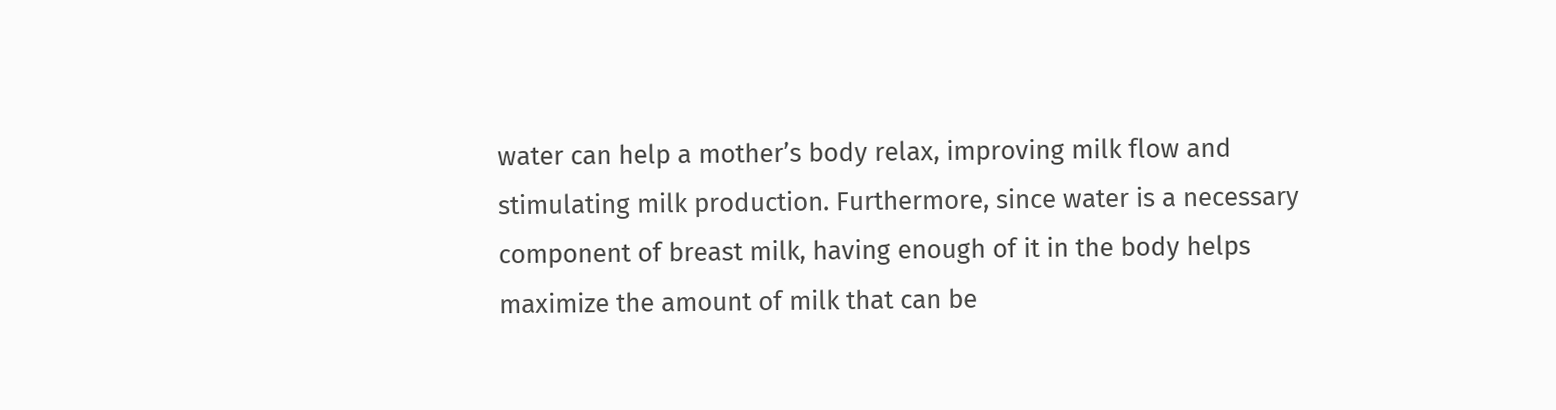water can help a mother’s body relax, improving milk flow and stimulating milk production. Furthermore, since water is a necessary component of breast milk, having enough of it in the body helps maximize the amount of milk that can be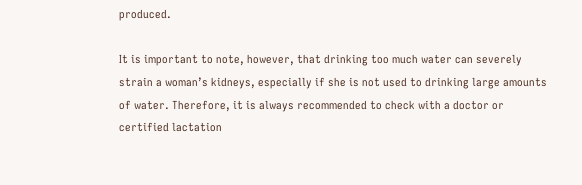produced.

It is important to note, however, that drinking too much water can severely strain a woman’s kidneys, especially if she is not used to drinking large amounts of water. Therefore, it is always recommended to check with a doctor or certified lactation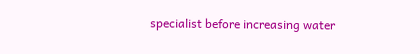specialist before increasing water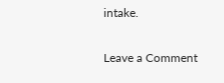intake.

Leave a Comment